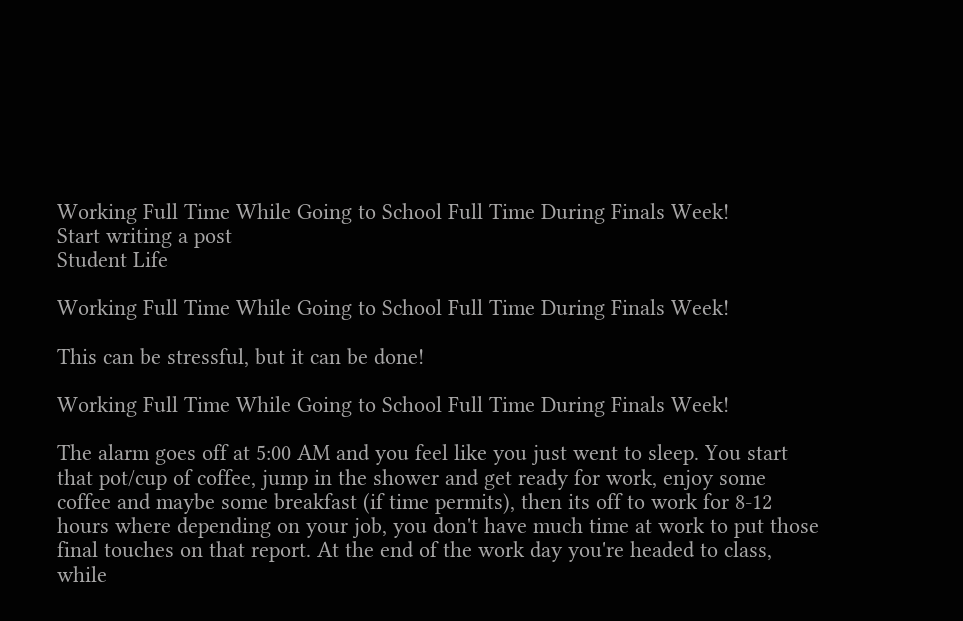Working Full Time While Going to School Full Time During Finals Week!
Start writing a post
Student Life

Working Full Time While Going to School Full Time During Finals Week!

This can be stressful, but it can be done!

Working Full Time While Going to School Full Time During Finals Week!

The alarm goes off at 5:00 AM and you feel like you just went to sleep. You start that pot/cup of coffee, jump in the shower and get ready for work, enjoy some coffee and maybe some breakfast (if time permits), then its off to work for 8-12 hours where depending on your job, you don't have much time at work to put those final touches on that report. At the end of the work day you're headed to class, while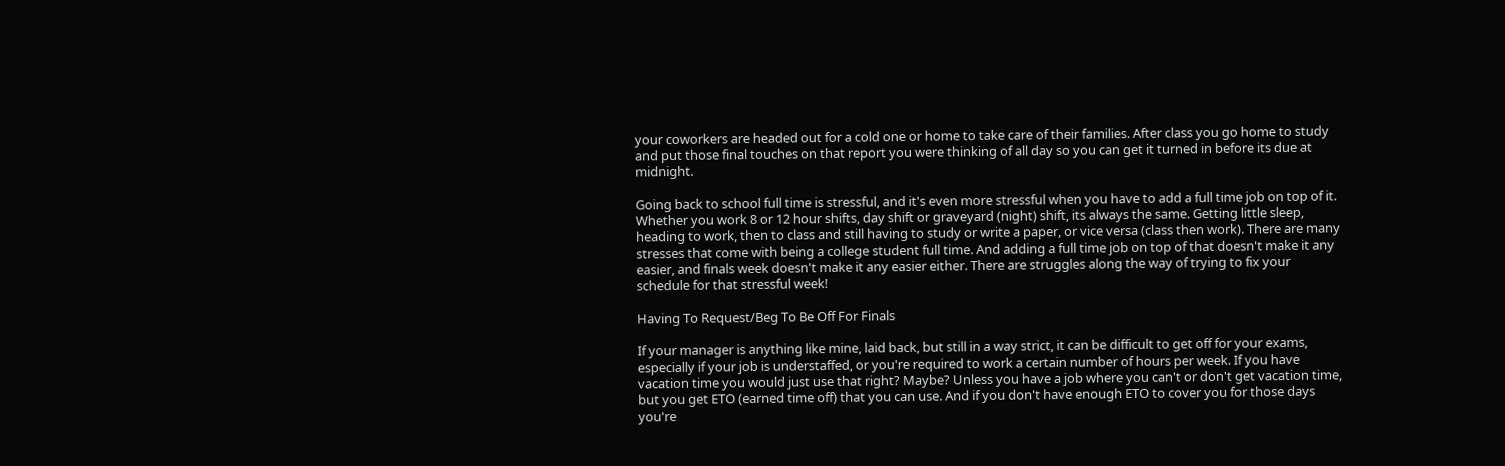your coworkers are headed out for a cold one or home to take care of their families. After class you go home to study and put those final touches on that report you were thinking of all day so you can get it turned in before its due at midnight.

Going back to school full time is stressful, and it's even more stressful when you have to add a full time job on top of it. Whether you work 8 or 12 hour shifts, day shift or graveyard (night) shift, its always the same. Getting little sleep, heading to work, then to class and still having to study or write a paper, or vice versa (class then work). There are many stresses that come with being a college student full time. And adding a full time job on top of that doesn't make it any easier, and finals week doesn't make it any easier either. There are struggles along the way of trying to fix your schedule for that stressful week!

Having To Request/Beg To Be Off For Finals

If your manager is anything like mine, laid back, but still in a way strict, it can be difficult to get off for your exams, especially if your job is understaffed, or you're required to work a certain number of hours per week. If you have vacation time you would just use that right? Maybe? Unless you have a job where you can't or don't get vacation time, but you get ETO (earned time off) that you can use. And if you don't have enough ETO to cover you for those days you're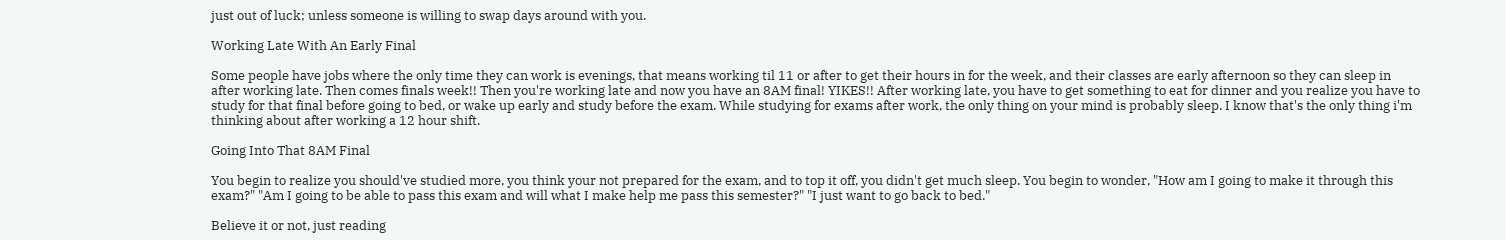just out of luck; unless someone is willing to swap days around with you.

Working Late With An Early Final

Some people have jobs where the only time they can work is evenings, that means working til 11 or after to get their hours in for the week, and their classes are early afternoon so they can sleep in after working late. Then comes finals week!! Then you're working late and now you have an 8AM final! YIKES!! After working late, you have to get something to eat for dinner and you realize you have to study for that final before going to bed, or wake up early and study before the exam. While studying for exams after work, the only thing on your mind is probably sleep. I know that's the only thing i'm thinking about after working a 12 hour shift.

Going Into That 8AM Final

You begin to realize you should've studied more, you think your not prepared for the exam, and to top it off, you didn't get much sleep. You begin to wonder, "How am I going to make it through this exam?" "Am I going to be able to pass this exam and will what I make help me pass this semester?" "I just want to go back to bed."

Believe it or not, just reading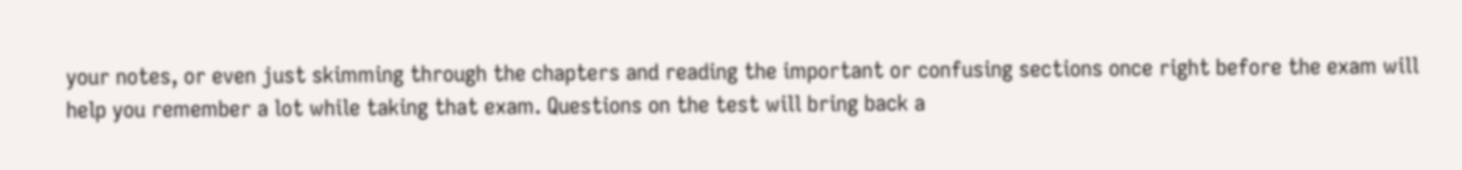your notes, or even just skimming through the chapters and reading the important or confusing sections once right before the exam will help you remember a lot while taking that exam. Questions on the test will bring back a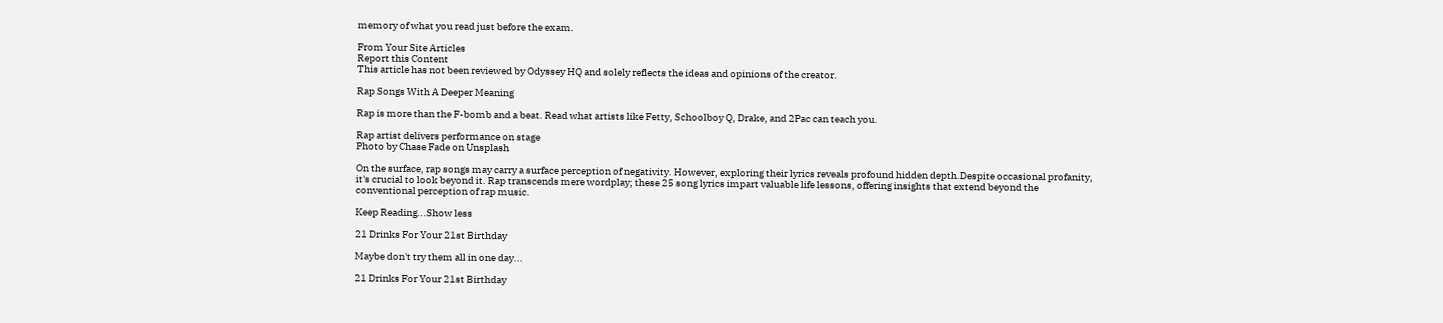memory of what you read just before the exam.

From Your Site Articles
Report this Content
This article has not been reviewed by Odyssey HQ and solely reflects the ideas and opinions of the creator.

Rap Songs With A Deeper Meaning

Rap is more than the F-bomb and a beat. Read what artists like Fetty, Schoolboy Q, Drake, and 2Pac can teach you.

Rap artist delivers performance on stage
Photo by Chase Fade on Unsplash

On the surface, rap songs may carry a surface perception of negativity. However, exploring their lyrics reveals profound hidden depth.Despite occasional profanity, it's crucial to look beyond it. Rap transcends mere wordplay; these 25 song lyrics impart valuable life lessons, offering insights that extend beyond the conventional perception of rap music.

Keep Reading...Show less

21 Drinks For Your 21st Birthday

Maybe don't try them all in one day...

21 Drinks For Your 21st Birthday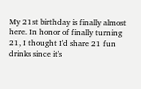My 21st birthday is finally almost here. In honor of finally turning 21, I thought I'd share 21 fun drinks since it's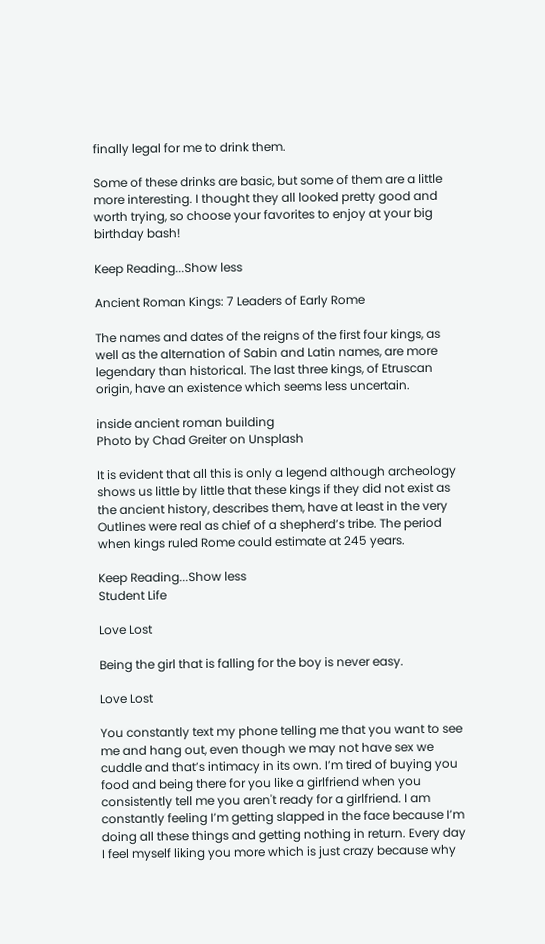finally legal for me to drink them.

Some of these drinks are basic, but some of them are a little more interesting. I thought they all looked pretty good and worth trying, so choose your favorites to enjoy at your big birthday bash!

Keep Reading...Show less

Ancient Roman Kings: 7 Leaders of Early Rome

The names and dates of the reigns of the first four kings, as well as the alternation of Sabin and Latin names, are more legendary than historical. The last three kings, of Etruscan origin, have an existence which seems less uncertain.

inside ancient roman building
Photo by Chad Greiter on Unsplash

It is evident that all this is only a legend although archeology shows us little by little that these kings if they did not exist as the ancient history, describes them, have at least in the very Outlines were real as chief of a shepherd’s tribe. The period when kings ruled Rome could estimate at 245 years.

Keep Reading...Show less
Student Life

Love Lost

Being the girl that is falling for the boy is never easy.

Love Lost

You constantly text my phone telling me that you want to see me and hang out, even though we may not have sex we cuddle and that’s intimacy in its own. I’m tired of buying you food and being there for you like a girlfriend when you consistently tell me you aren't ready for a girlfriend. I am constantly feeling I’m getting slapped in the face because I’m doing all these things and getting nothing in return. Every day I feel myself liking you more which is just crazy because why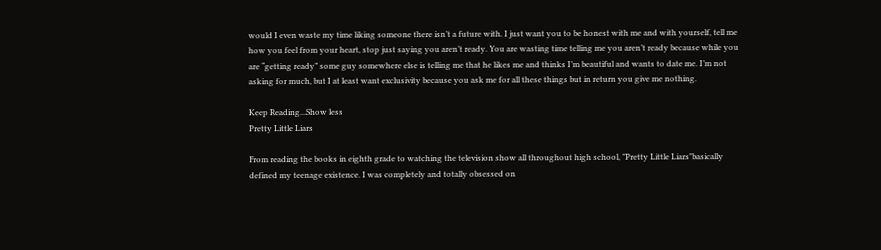would I even waste my time liking someone there isn’t a future with. I just want you to be honest with me and with yourself, tell me how you feel from your heart, stop just saying you aren’t ready. You are wasting time telling me you aren’t ready because while you are “getting ready” some guy somewhere else is telling me that he likes me and thinks I’m beautiful and wants to date me. I’m not asking for much, but I at least want exclusivity because you ask me for all these things but in return you give me nothing.

Keep Reading...Show less
Pretty Little Liars

From reading the books in eighth grade to watching the television show all throughout high school, "Pretty Little Liars"basically defined my teenage existence. I was completely and totally obsessed on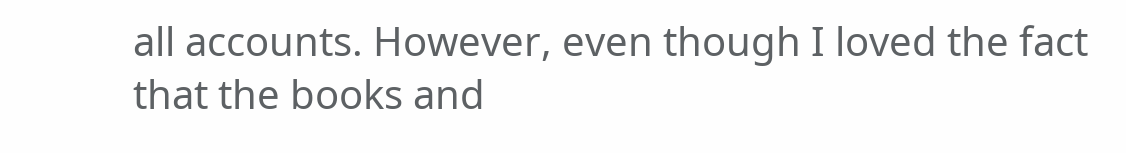all accounts. However, even though I loved the fact that the books and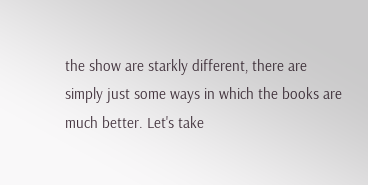the show are starkly different, there are simply just some ways in which the books are much better. Let's take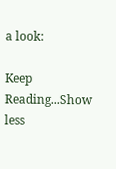a look:

Keep Reading...Show less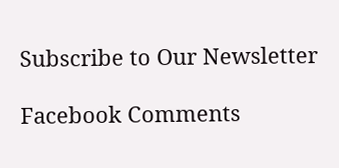Subscribe to Our Newsletter

Facebook Comments